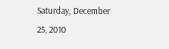Saturday, December 25, 2010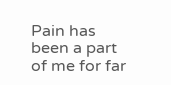Pain has been a part of me for far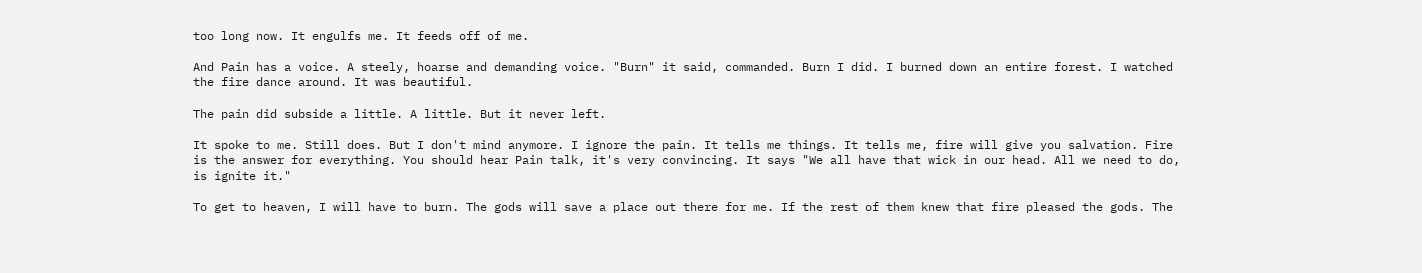too long now. It engulfs me. It feeds off of me.

And Pain has a voice. A steely, hoarse and demanding voice. "Burn" it said, commanded. Burn I did. I burned down an entire forest. I watched the fire dance around. It was beautiful.

The pain did subside a little. A little. But it never left.

It spoke to me. Still does. But I don't mind anymore. I ignore the pain. It tells me things. It tells me, fire will give you salvation. Fire is the answer for everything. You should hear Pain talk, it's very convincing. It says "We all have that wick in our head. All we need to do, is ignite it."

To get to heaven, I will have to burn. The gods will save a place out there for me. If the rest of them knew that fire pleased the gods. The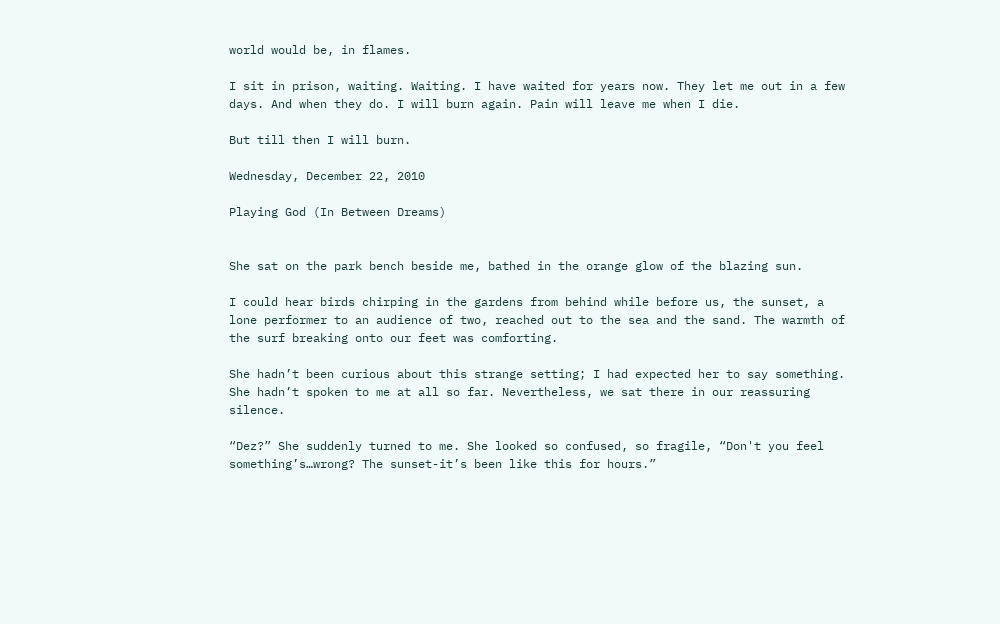world would be, in flames.

I sit in prison, waiting. Waiting. I have waited for years now. They let me out in a few days. And when they do. I will burn again. Pain will leave me when I die.

But till then I will burn.

Wednesday, December 22, 2010

Playing God (In Between Dreams)


She sat on the park bench beside me, bathed in the orange glow of the blazing sun.

I could hear birds chirping in the gardens from behind while before us, the sunset, a lone performer to an audience of two, reached out to the sea and the sand. The warmth of the surf breaking onto our feet was comforting.

She hadn’t been curious about this strange setting; I had expected her to say something. She hadn’t spoken to me at all so far. Nevertheless, we sat there in our reassuring silence.

“Dez?” She suddenly turned to me. She looked so confused, so fragile, “Don't you feel something’s…wrong? The sunset-it’s been like this for hours.”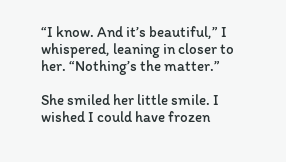“I know. And it’s beautiful,” I whispered, leaning in closer to her. “Nothing’s the matter.”

She smiled her little smile. I wished I could have frozen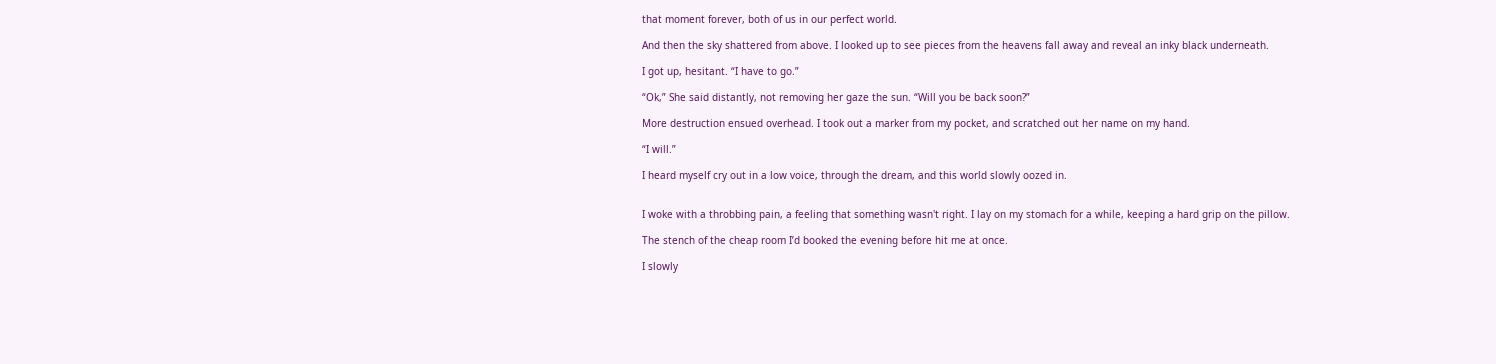that moment forever, both of us in our perfect world.

And then the sky shattered from above. I looked up to see pieces from the heavens fall away and reveal an inky black underneath.

I got up, hesitant. “I have to go.”

“Ok,” She said distantly, not removing her gaze the sun. “Will you be back soon?”

More destruction ensued overhead. I took out a marker from my pocket, and scratched out her name on my hand.

“I will.”

I heard myself cry out in a low voice, through the dream, and this world slowly oozed in.


I woke with a throbbing pain, a feeling that something wasn't right. I lay on my stomach for a while, keeping a hard grip on the pillow.

The stench of the cheap room I’d booked the evening before hit me at once.

I slowly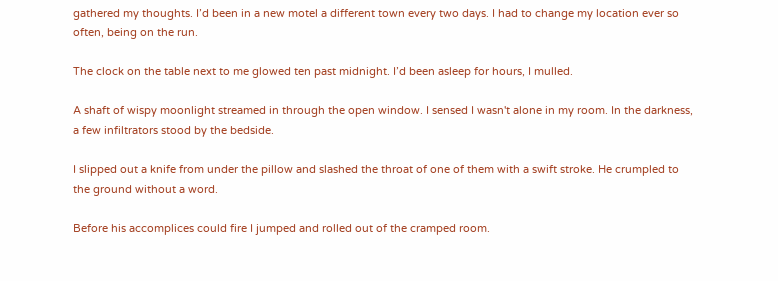gathered my thoughts. I’d been in a new motel a different town every two days. I had to change my location ever so often, being on the run.

The clock on the table next to me glowed ten past midnight. I’d been asleep for hours, I mulled.

A shaft of wispy moonlight streamed in through the open window. I sensed I wasn't alone in my room. In the darkness, a few infiltrators stood by the bedside.

I slipped out a knife from under the pillow and slashed the throat of one of them with a swift stroke. He crumpled to the ground without a word.

Before his accomplices could fire I jumped and rolled out of the cramped room.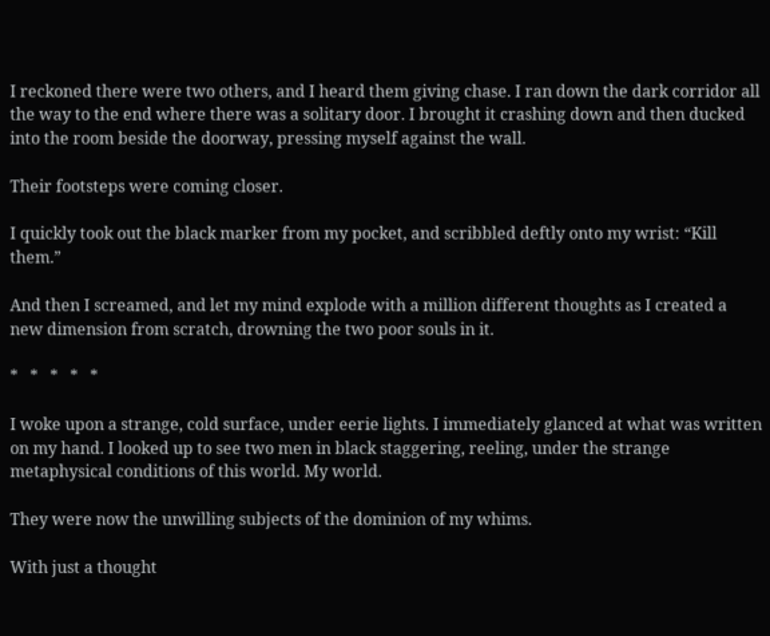I reckoned there were two others, and I heard them giving chase. I ran down the dark corridor all the way to the end where there was a solitary door. I brought it crashing down and then ducked into the room beside the doorway, pressing myself against the wall.

Their footsteps were coming closer.

I quickly took out the black marker from my pocket, and scribbled deftly onto my wrist: “Kill them.”

And then I screamed, and let my mind explode with a million different thoughts as I created a new dimension from scratch, drowning the two poor souls in it.

*   *   *   *   *

I woke upon a strange, cold surface, under eerie lights. I immediately glanced at what was written on my hand. I looked up to see two men in black staggering, reeling, under the strange metaphysical conditions of this world. My world.

They were now the unwilling subjects of the dominion of my whims.

With just a thought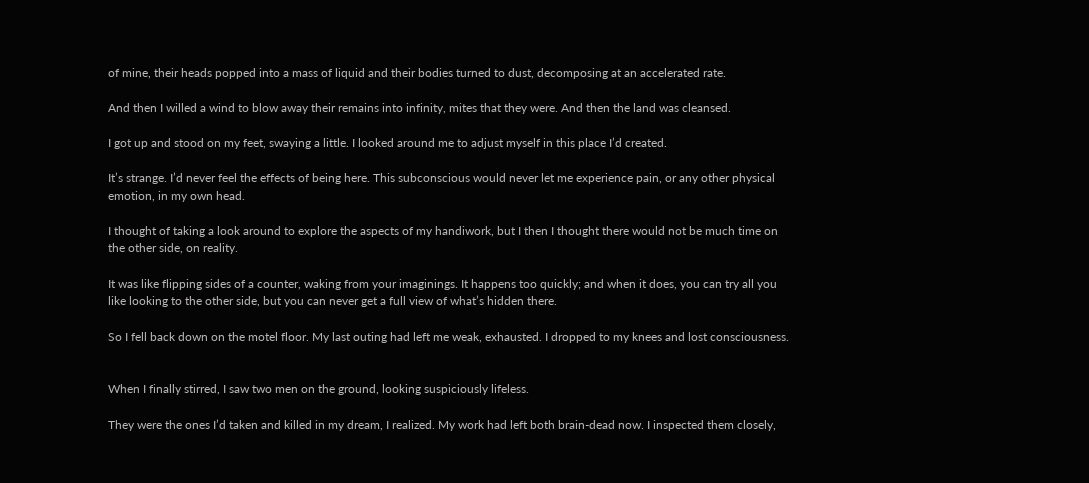of mine, their heads popped into a mass of liquid and their bodies turned to dust, decomposing at an accelerated rate.

And then I willed a wind to blow away their remains into infinity, mites that they were. And then the land was cleansed.

I got up and stood on my feet, swaying a little. I looked around me to adjust myself in this place I’d created.

It’s strange. I’d never feel the effects of being here. This subconscious would never let me experience pain, or any other physical emotion, in my own head.

I thought of taking a look around to explore the aspects of my handiwork, but I then I thought there would not be much time on the other side, on reality.

It was like flipping sides of a counter, waking from your imaginings. It happens too quickly; and when it does, you can try all you like looking to the other side, but you can never get a full view of what’s hidden there.

So I fell back down on the motel floor. My last outing had left me weak, exhausted. I dropped to my knees and lost consciousness.


When I finally stirred, I saw two men on the ground, looking suspiciously lifeless.

They were the ones I’d taken and killed in my dream, I realized. My work had left both brain-dead now. I inspected them closely,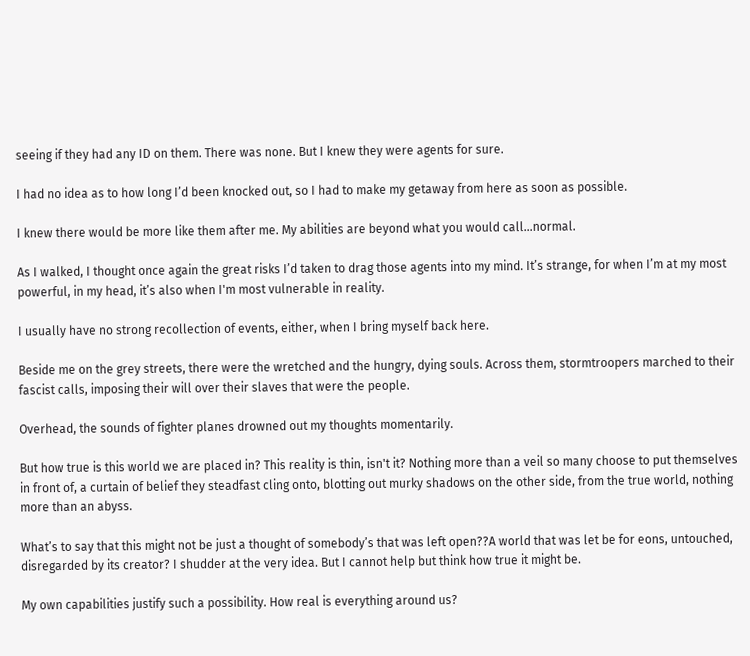seeing if they had any ID on them. There was none. But I knew they were agents for sure.

I had no idea as to how long I’d been knocked out, so I had to make my getaway from here as soon as possible.

I knew there would be more like them after me. My abilities are beyond what you would call…normal.

As I walked, I thought once again the great risks I’d taken to drag those agents into my mind. It’s strange, for when I’m at my most powerful, in my head, it’s also when I'm most vulnerable in reality.

I usually have no strong recollection of events, either, when I bring myself back here.

Beside me on the grey streets, there were the wretched and the hungry, dying souls. Across them, stormtroopers marched to their fascist calls, imposing their will over their slaves that were the people.

Overhead, the sounds of fighter planes drowned out my thoughts momentarily.

But how true is this world we are placed in? This reality is thin, isn't it? Nothing more than a veil so many choose to put themselves in front of, a curtain of belief they steadfast cling onto, blotting out murky shadows on the other side, from the true world, nothing more than an abyss.

What’s to say that this might not be just a thought of somebody’s that was left open??A world that was let be for eons, untouched, disregarded by its creator? I shudder at the very idea. But I cannot help but think how true it might be.

My own capabilities justify such a possibility. How real is everything around us?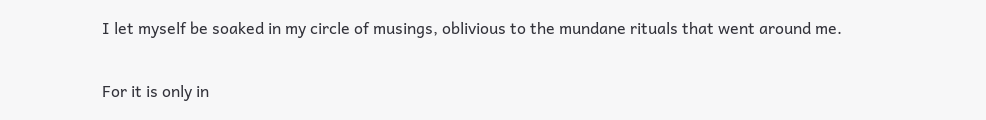I let myself be soaked in my circle of musings, oblivious to the mundane rituals that went around me.

For it is only in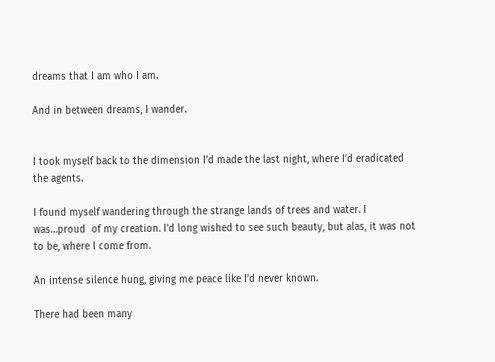dreams that I am who I am.

And in between dreams, I wander.


I took myself back to the dimension I’d made the last night, where I’d eradicated the agents.

I found myself wandering through the strange lands of trees and water. I was…proud  of my creation. I’d long wished to see such beauty, but alas, it was not to be, where I come from.

An intense silence hung, giving me peace like I’d never known.

There had been many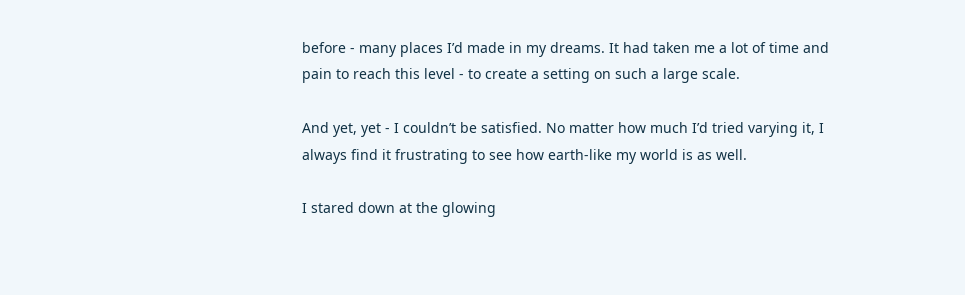before - many places I’d made in my dreams. It had taken me a lot of time and pain to reach this level - to create a setting on such a large scale.

And yet, yet - I couldn’t be satisfied. No matter how much I’d tried varying it, I always find it frustrating to see how earth-like my world is as well.

I stared down at the glowing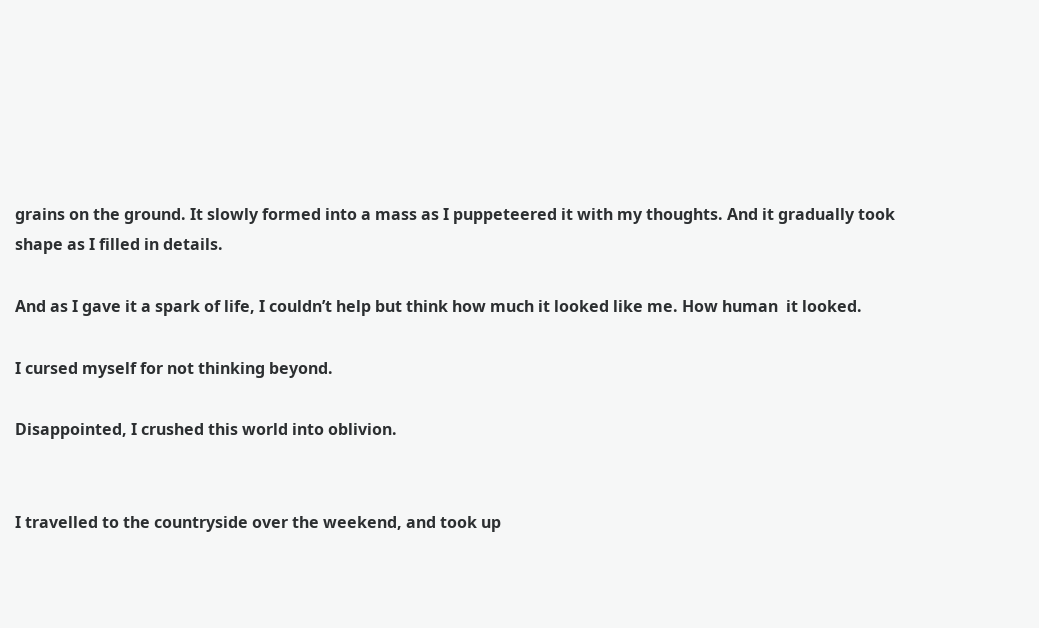grains on the ground. It slowly formed into a mass as I puppeteered it with my thoughts. And it gradually took shape as I filled in details.

And as I gave it a spark of life, I couldn’t help but think how much it looked like me. How human  it looked.

I cursed myself for not thinking beyond.

Disappointed, I crushed this world into oblivion.


I travelled to the countryside over the weekend, and took up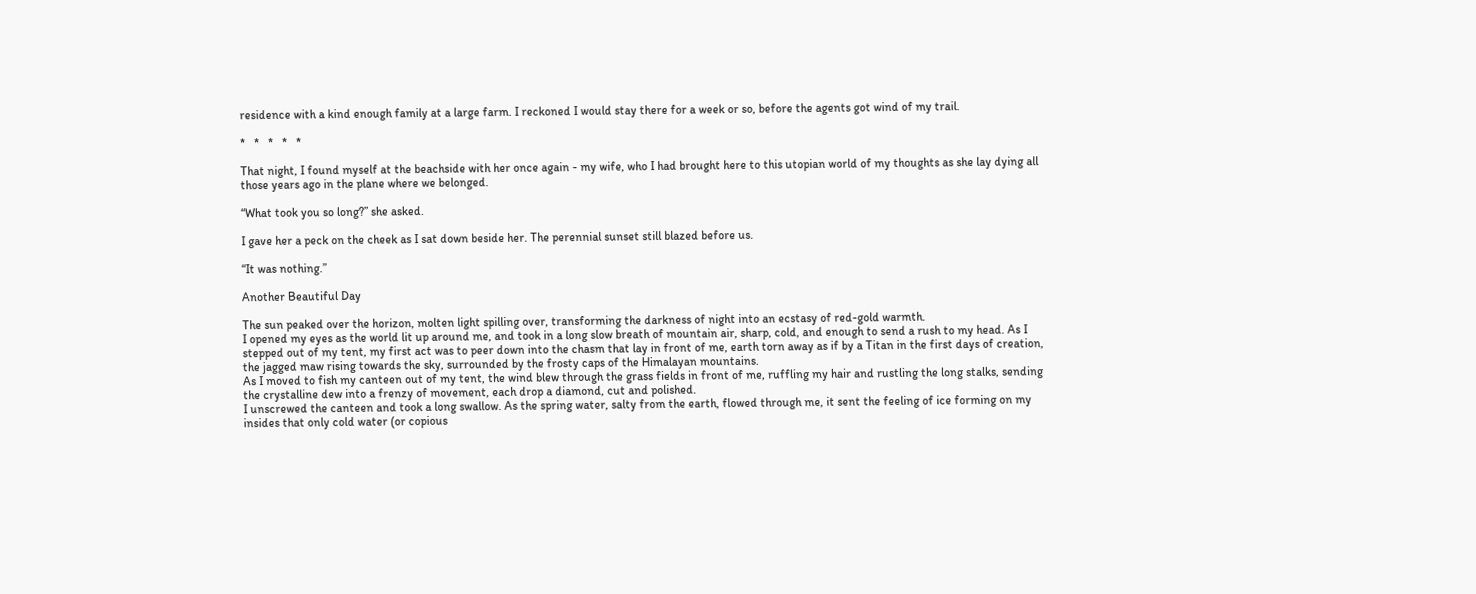residence with a kind enough family at a large farm. I reckoned I would stay there for a week or so, before the agents got wind of my trail.

*   *   *   *   *

That night, I found myself at the beachside with her once again - my wife, who I had brought here to this utopian world of my thoughts as she lay dying all those years ago in the plane where we belonged.

“What took you so long?” she asked.

I gave her a peck on the cheek as I sat down beside her. The perennial sunset still blazed before us.

“It was nothing.”

Another Beautiful Day

The sun peaked over the horizon, molten light spilling over, transforming the darkness of night into an ecstasy of red-gold warmth.
I opened my eyes as the world lit up around me, and took in a long slow breath of mountain air, sharp, cold, and enough to send a rush to my head. As I stepped out of my tent, my first act was to peer down into the chasm that lay in front of me, earth torn away as if by a Titan in the first days of creation, the jagged maw rising towards the sky, surrounded by the frosty caps of the Himalayan mountains.
As I moved to fish my canteen out of my tent, the wind blew through the grass fields in front of me, ruffling my hair and rustling the long stalks, sending the crystalline dew into a frenzy of movement, each drop a diamond, cut and polished.
I unscrewed the canteen and took a long swallow. As the spring water, salty from the earth, flowed through me, it sent the feeling of ice forming on my insides that only cold water (or copious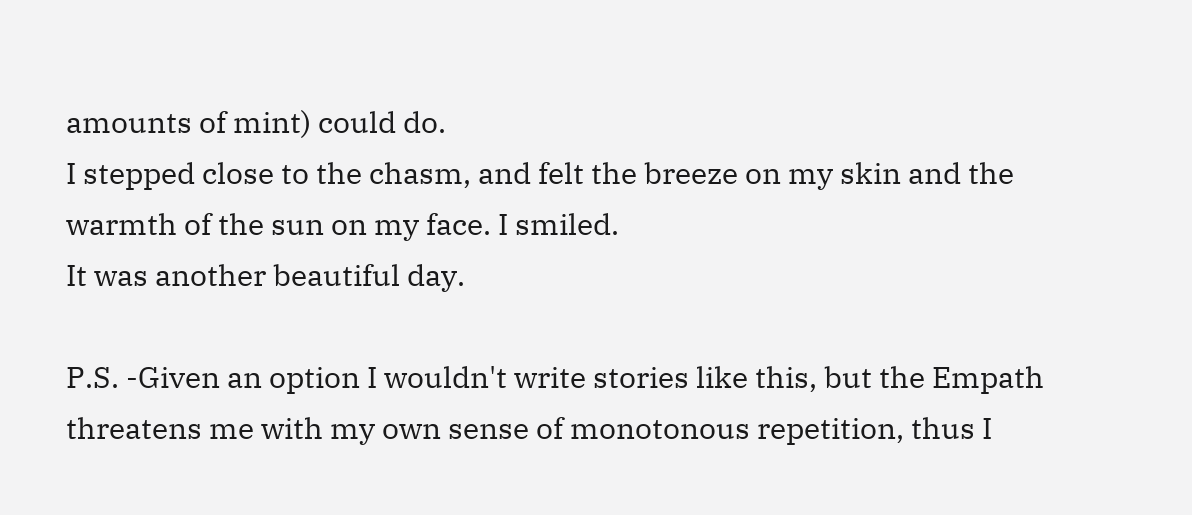amounts of mint) could do.
I stepped close to the chasm, and felt the breeze on my skin and the warmth of the sun on my face. I smiled.
It was another beautiful day.

P.S. -Given an option I wouldn't write stories like this, but the Empath threatens me with my own sense of monotonous repetition, thus I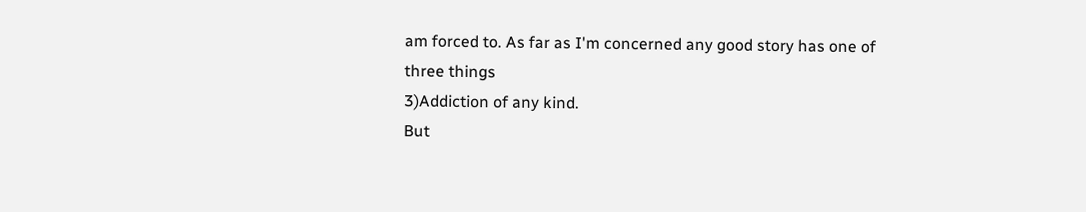am forced to. As far as I'm concerned any good story has one of three things
3)Addiction of any kind.
But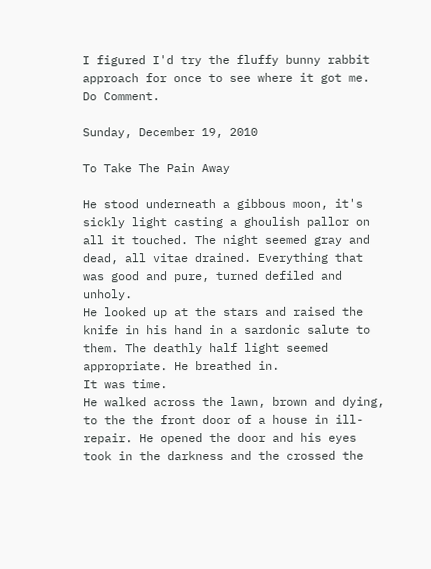I figured I'd try the fluffy bunny rabbit approach for once to see where it got me.
Do Comment.

Sunday, December 19, 2010

To Take The Pain Away

He stood underneath a gibbous moon, it's sickly light casting a ghoulish pallor on all it touched. The night seemed gray and dead, all vitae drained. Everything that was good and pure, turned defiled and unholy.
He looked up at the stars and raised the knife in his hand in a sardonic salute to them. The deathly half light seemed appropriate. He breathed in.
It was time.
He walked across the lawn, brown and dying, to the the front door of a house in ill-repair. He opened the door and his eyes took in the darkness and the crossed the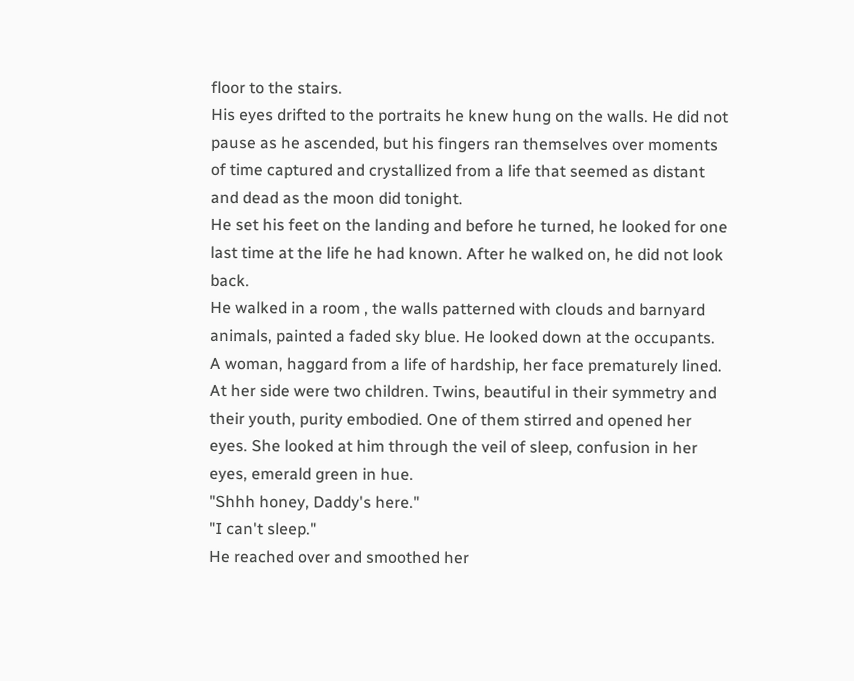floor to the stairs.
His eyes drifted to the portraits he knew hung on the walls. He did not pause as he ascended, but his fingers ran themselves over moments of time captured and crystallized from a life that seemed as distant and dead as the moon did tonight.
He set his feet on the landing and before he turned, he looked for one last time at the life he had known. After he walked on, he did not look back.
He walked in a room , the walls patterned with clouds and barnyard animals, painted a faded sky blue. He looked down at the occupants. A woman, haggard from a life of hardship, her face prematurely lined. At her side were two children. Twins, beautiful in their symmetry and their youth, purity embodied. One of them stirred and opened her eyes. She looked at him through the veil of sleep, confusion in her eyes, emerald green in hue.
"Shhh honey, Daddy's here."
"I can't sleep."
He reached over and smoothed her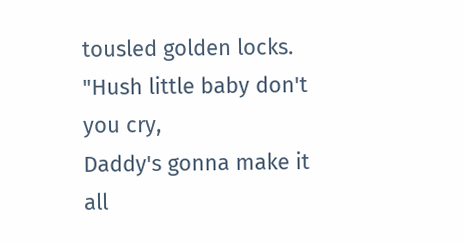tousled golden locks.
"Hush little baby don't you cry,
Daddy's gonna make it all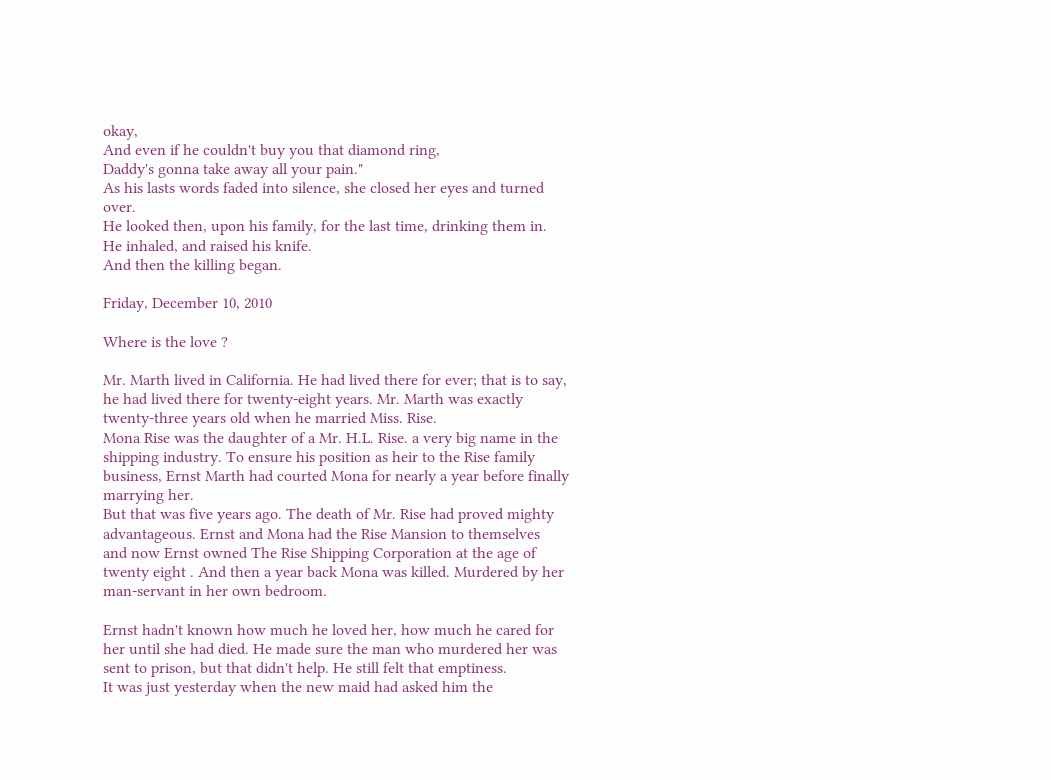okay,
And even if he couldn't buy you that diamond ring,
Daddy's gonna take away all your pain."
As his lasts words faded into silence, she closed her eyes and turned over.
He looked then, upon his family, for the last time, drinking them in. He inhaled, and raised his knife.
And then the killing began.

Friday, December 10, 2010

Where is the love ?

Mr. Marth lived in California. He had lived there for ever; that is to say, he had lived there for twenty-eight years. Mr. Marth was exactly twenty-three years old when he married Miss. Rise.
Mona Rise was the daughter of a Mr. H.L. Rise. a very big name in the shipping industry. To ensure his position as heir to the Rise family business, Ernst Marth had courted Mona for nearly a year before finally marrying her.
But that was five years ago. The death of Mr. Rise had proved mighty advantageous. Ernst and Mona had the Rise Mansion to themselves  and now Ernst owned The Rise Shipping Corporation at the age of twenty eight . And then a year back Mona was killed. Murdered by her man-servant in her own bedroom.

Ernst hadn't known how much he loved her, how much he cared for her until she had died. He made sure the man who murdered her was sent to prison, but that didn't help. He still felt that emptiness.
It was just yesterday when the new maid had asked him the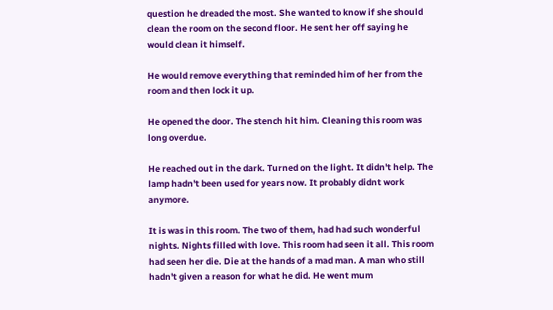question he dreaded the most. She wanted to know if she should clean the room on the second floor. He sent her off saying he would clean it himself.

He would remove everything that reminded him of her from the room and then lock it up.

He opened the door. The stench hit him. Cleaning this room was long overdue.

He reached out in the dark. Turned on the light. It didn't help. The lamp hadn't been used for years now. It probably didnt work anymore.

It is was in this room. The two of them, had had such wonderful nights. Nights filled with love. This room had seen it all. This room had seen her die. Die at the hands of a mad man. A man who still hadn't given a reason for what he did. He went mum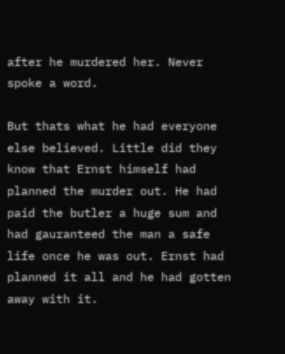after he murdered her. Never spoke a word.

But thats what he had everyone else believed. Little did they know that Ernst himself had planned the murder out. He had paid the butler a huge sum and had gauranteed the man a safe life once he was out. Ernst had planned it all and he had gotten away with it.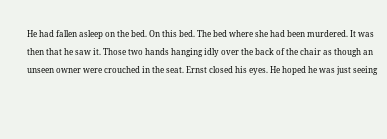He had fallen asleep on the bed. On this bed. The bed where she had been murdered. It was then that he saw it. Those two hands hanging idly over the back of the chair as though an unseen owner were crouched in the seat. Ernst closed his eyes. He hoped he was just seeing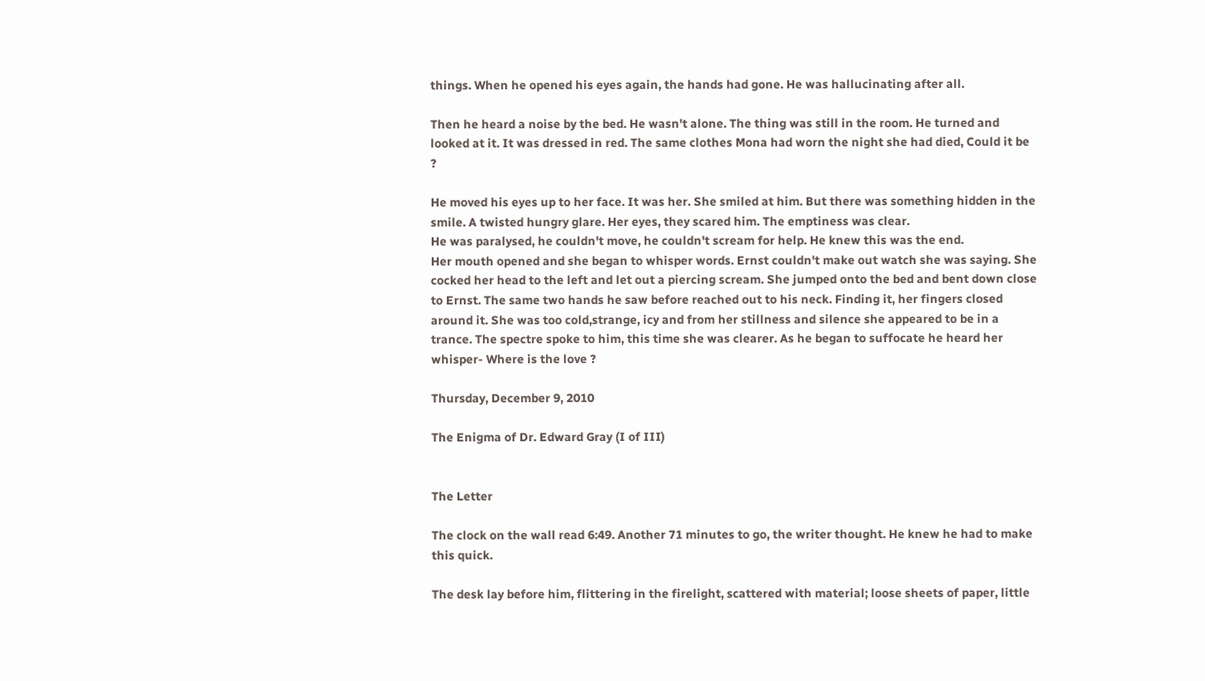things. When he opened his eyes again, the hands had gone. He was hallucinating after all.

Then he heard a noise by the bed. He wasn't alone. The thing was still in the room. He turned and looked at it. It was dressed in red. The same clothes Mona had worn the night she had died, Could it be ?

He moved his eyes up to her face. It was her. She smiled at him. But there was something hidden in the smile. A twisted hungry glare. Her eyes, they scared him. The emptiness was clear.
He was paralysed, he couldn't move, he couldn't scream for help. He knew this was the end.
Her mouth opened and she began to whisper words. Ernst couldn't make out watch she was saying. She cocked her head to the left and let out a piercing scream. She jumped onto the bed and bent down close to Ernst. The same two hands he saw before reached out to his neck. Finding it, her fingers closed around it. She was too cold,strange, icy and from her stillness and silence she appeared to be in a trance. The spectre spoke to him, this time she was clearer. As he began to suffocate he heard her whisper- Where is the love ?

Thursday, December 9, 2010

The Enigma of Dr. Edward Gray (I of III)


The Letter

The clock on the wall read 6:49. Another 71 minutes to go, the writer thought. He knew he had to make this quick.

The desk lay before him, flittering in the firelight, scattered with material; loose sheets of paper, little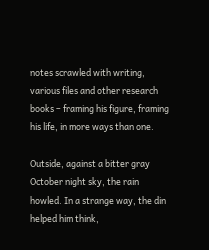notes scrawled with writing, various files and other research books – framing his figure, framing his life, in more ways than one.

Outside, against a bitter gray October night sky, the rain howled. In a strange way, the din helped him think,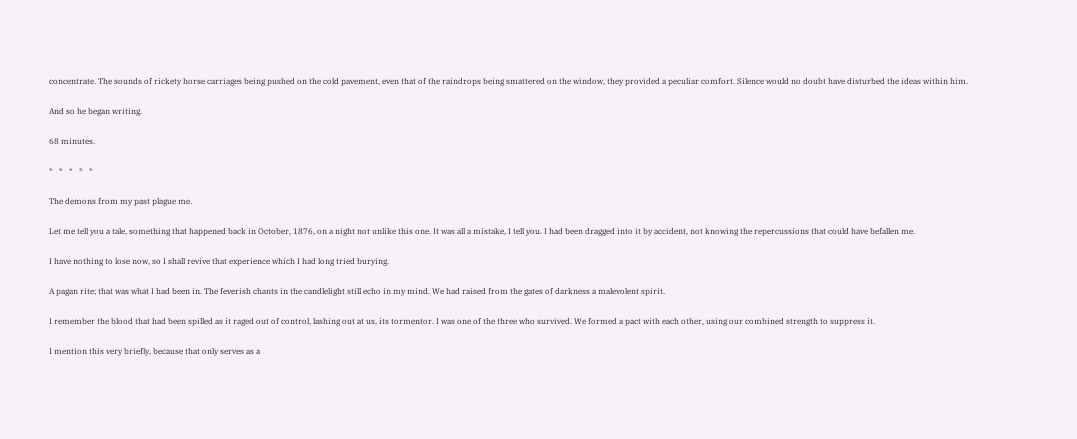concentrate. The sounds of rickety horse carriages being pushed on the cold pavement, even that of the raindrops being smattered on the window, they provided a peculiar comfort. Silence would no doubt have disturbed the ideas within him.

And so he began writing.

68 minutes.

*   *   *   *   *

The demons from my past plague me.

Let me tell you a tale, something that happened back in October, 1876, on a night not unlike this one. It was all a mistake, I tell you. I had been dragged into it by accident, not knowing the repercussions that could have befallen me.

I have nothing to lose now, so I shall revive that experience which I had long tried burying.

A pagan rite; that was what I had been in. The feverish chants in the candlelight still echo in my mind. We had raised from the gates of darkness a malevolent spirit.

I remember the blood that had been spilled as it raged out of control, lashing out at us, its tormentor. I was one of the three who survived. We formed a pact with each other, using our combined strength to suppress it.

I mention this very briefly, because that only serves as a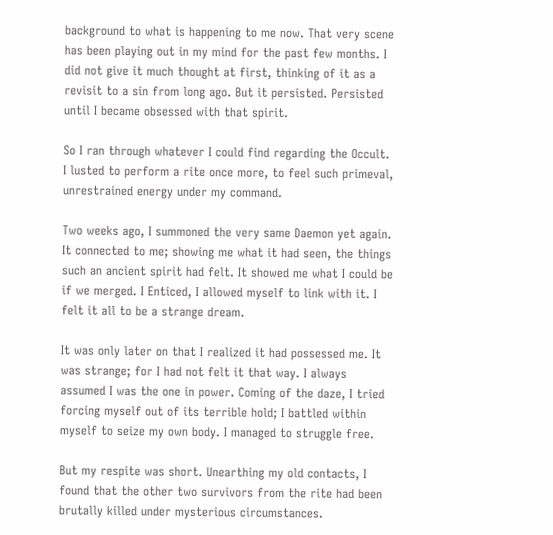background to what is happening to me now. That very scene has been playing out in my mind for the past few months. I did not give it much thought at first, thinking of it as a revisit to a sin from long ago. But it persisted. Persisted until I became obsessed with that spirit.

So I ran through whatever I could find regarding the Occult. I lusted to perform a rite once more, to feel such primeval, unrestrained energy under my command.

Two weeks ago, I summoned the very same Daemon yet again. It connected to me; showing me what it had seen, the things such an ancient spirit had felt. It showed me what I could be if we merged. I Enticed, I allowed myself to link with it. I felt it all to be a strange dream.

It was only later on that I realized it had possessed me. It was strange; for I had not felt it that way. I always assumed I was the one in power. Coming of the daze, I tried forcing myself out of its terrible hold; I battled within myself to seize my own body. I managed to struggle free.

But my respite was short. Unearthing my old contacts, I found that the other two survivors from the rite had been brutally killed under mysterious circumstances.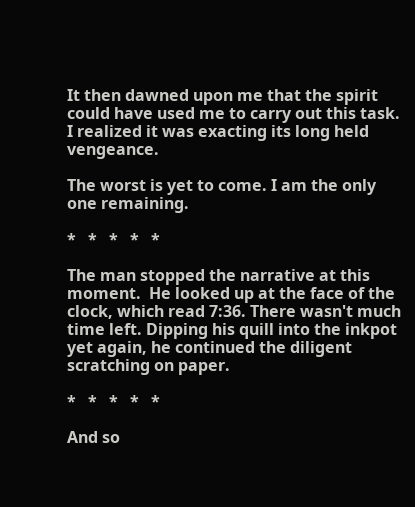It then dawned upon me that the spirit could have used me to carry out this task. I realized it was exacting its long held vengeance.

The worst is yet to come. I am the only one remaining.

*   *   *   *   *

The man stopped the narrative at this moment.  He looked up at the face of the clock, which read 7:36. There wasn't much time left. Dipping his quill into the inkpot yet again, he continued the diligent scratching on paper.

*   *   *   *   *

And so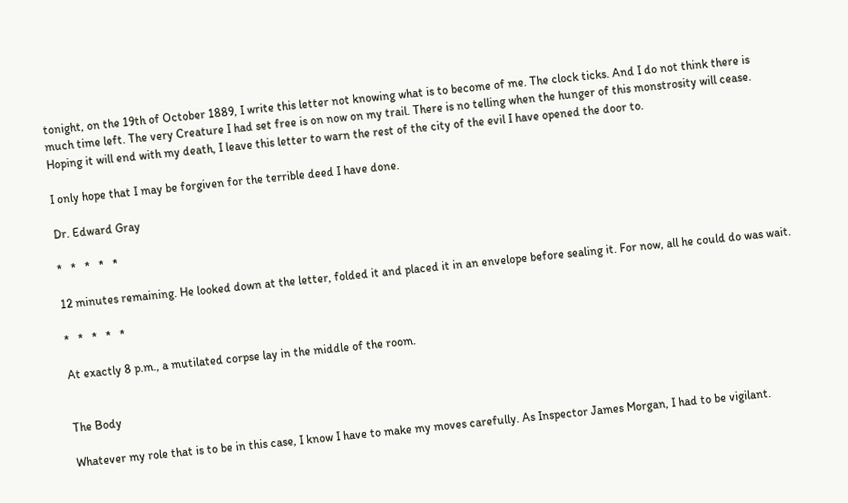tonight, on the 19th of October 1889, I write this letter not knowing what is to become of me. The clock ticks. And I do not think there is much time left. The very Creature I had set free is on now on my trail. There is no telling when the hunger of this monstrosity will cease. Hoping it will end with my death, I leave this letter to warn the rest of the city of the evil I have opened the door to.

I only hope that I may be forgiven for the terrible deed I have done.

Dr. Edward Gray

*   *   *   *   *

12 minutes remaining. He looked down at the letter, folded it and placed it in an envelope before sealing it. For now, all he could do was wait.

*   *   *   *   *

At exactly 8 p.m., a mutilated corpse lay in the middle of the room.


The Body

Whatever my role that is to be in this case, I know I have to make my moves carefully. As Inspector James Morgan, I had to be vigilant.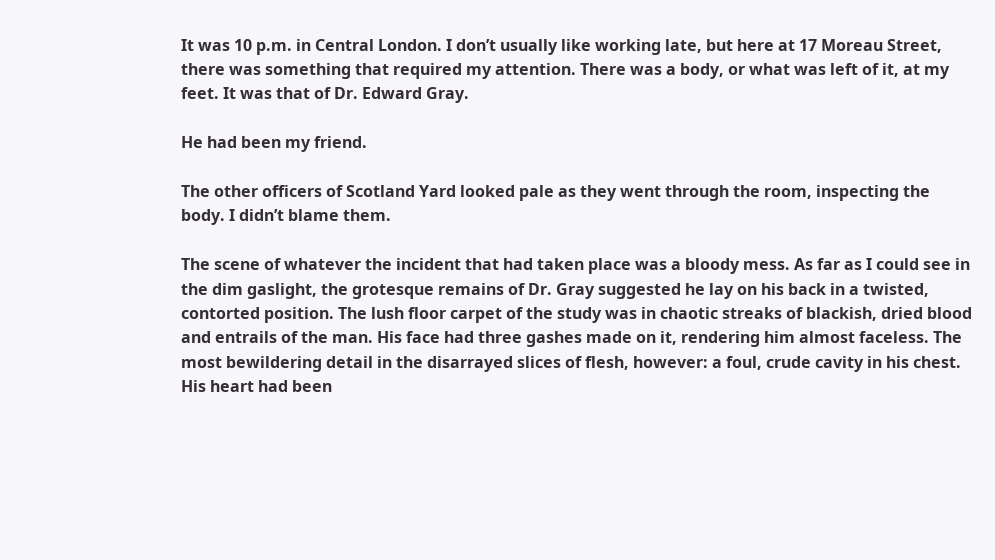It was 10 p.m. in Central London. I don’t usually like working late, but here at 17 Moreau Street, there was something that required my attention. There was a body, or what was left of it, at my feet. It was that of Dr. Edward Gray.

He had been my friend.

The other officers of Scotland Yard looked pale as they went through the room, inspecting the body. I didn’t blame them.

The scene of whatever the incident that had taken place was a bloody mess. As far as I could see in the dim gaslight, the grotesque remains of Dr. Gray suggested he lay on his back in a twisted, contorted position. The lush floor carpet of the study was in chaotic streaks of blackish, dried blood and entrails of the man. His face had three gashes made on it, rendering him almost faceless. The most bewildering detail in the disarrayed slices of flesh, however: a foul, crude cavity in his chest. His heart had been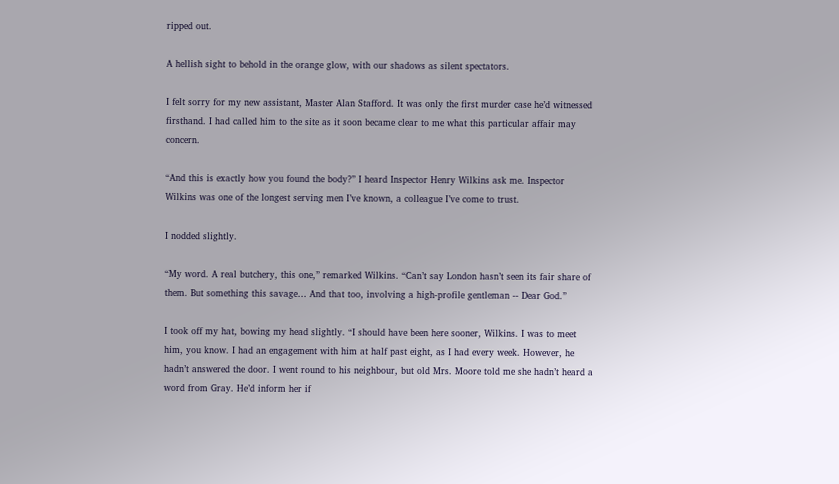ripped out.

A hellish sight to behold in the orange glow, with our shadows as silent spectators.

I felt sorry for my new assistant, Master Alan Stafford. It was only the first murder case he’d witnessed firsthand. I had called him to the site as it soon became clear to me what this particular affair may concern.

“And this is exactly how you found the body?” I heard Inspector Henry Wilkins ask me. Inspector Wilkins was one of the longest serving men I’ve known, a colleague I’ve come to trust.

I nodded slightly.

“My word. A real butchery, this one,” remarked Wilkins. “Can’t say London hasn’t seen its fair share of them. But something this savage… And that too, involving a high-profile gentleman -- Dear God.”

I took off my hat, bowing my head slightly. “I should have been here sooner, Wilkins. I was to meet him, you know. I had an engagement with him at half past eight, as I had every week. However, he hadn’t answered the door. I went round to his neighbour, but old Mrs. Moore told me she hadn’t heard a word from Gray. He’d inform her if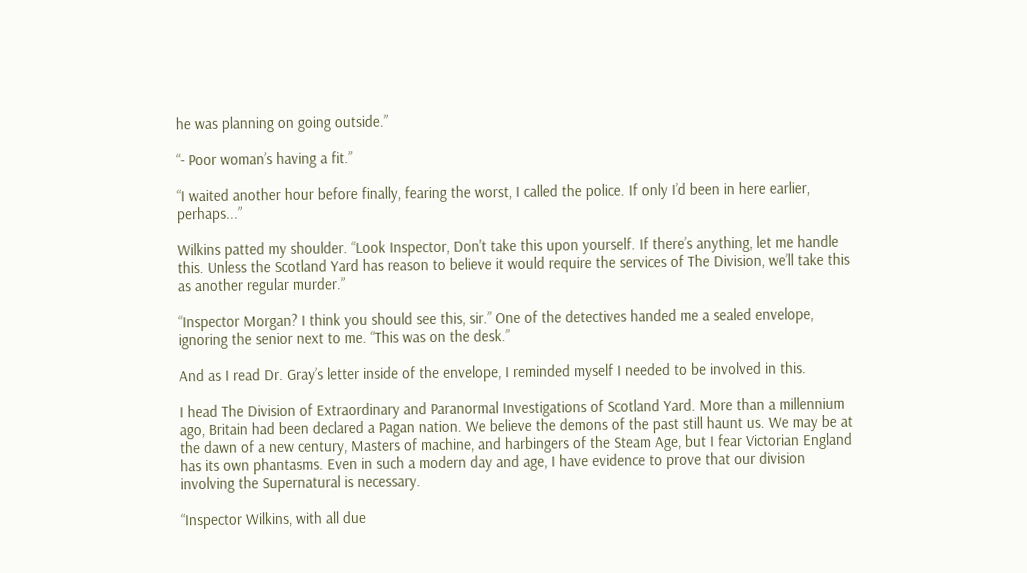he was planning on going outside.”

“- Poor woman’s having a fit.”

“I waited another hour before finally, fearing the worst, I called the police. If only I’d been in here earlier, perhaps...”

Wilkins patted my shoulder. “Look Inspector, Don't take this upon yourself. If there’s anything, let me handle this. Unless the Scotland Yard has reason to believe it would require the services of The Division, we’ll take this as another regular murder.”

“Inspector Morgan? I think you should see this, sir.” One of the detectives handed me a sealed envelope, ignoring the senior next to me. “This was on the desk.”

And as I read Dr. Gray’s letter inside of the envelope, I reminded myself I needed to be involved in this.

I head The Division of Extraordinary and Paranormal Investigations of Scotland Yard. More than a millennium ago, Britain had been declared a Pagan nation. We believe the demons of the past still haunt us. We may be at the dawn of a new century, Masters of machine, and harbingers of the Steam Age, but I fear Victorian England has its own phantasms. Even in such a modern day and age, I have evidence to prove that our division involving the Supernatural is necessary.

“Inspector Wilkins, with all due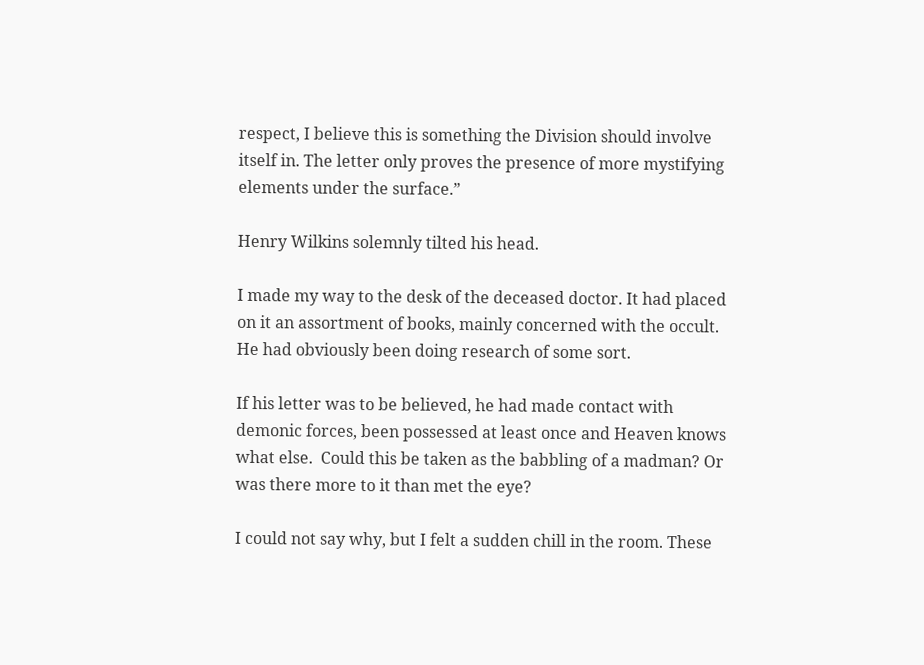respect, I believe this is something the Division should involve itself in. The letter only proves the presence of more mystifying elements under the surface.”

Henry Wilkins solemnly tilted his head.

I made my way to the desk of the deceased doctor. It had placed on it an assortment of books, mainly concerned with the occult. He had obviously been doing research of some sort.

If his letter was to be believed, he had made contact with demonic forces, been possessed at least once and Heaven knows what else.  Could this be taken as the babbling of a madman? Or was there more to it than met the eye?

I could not say why, but I felt a sudden chill in the room. These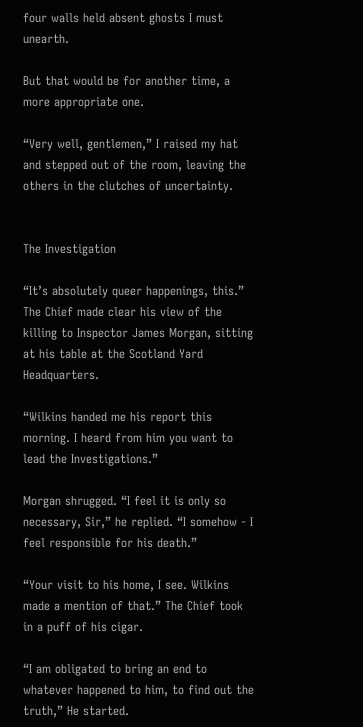four walls held absent ghosts I must unearth.

But that would be for another time, a more appropriate one.

“Very well, gentlemen,” I raised my hat and stepped out of the room, leaving the others in the clutches of uncertainty.


The Investigation

“It’s absolutely queer happenings, this.” The Chief made clear his view of the killing to Inspector James Morgan, sitting at his table at the Scotland Yard Headquarters.

“Wilkins handed me his report this morning. I heard from him you want to lead the Investigations.”

Morgan shrugged. “I feel it is only so necessary, Sir,” he replied. “I somehow - I feel responsible for his death.”

“Your visit to his home, I see. Wilkins made a mention of that.” The Chief took in a puff of his cigar.

“I am obligated to bring an end to whatever happened to him, to find out the truth,” He started.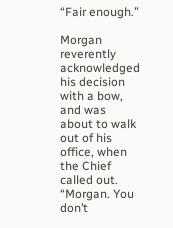“Fair enough.”

Morgan reverently acknowledged his decision with a bow, and was about to walk out of his office, when the Chief called out. “Morgan. You don’t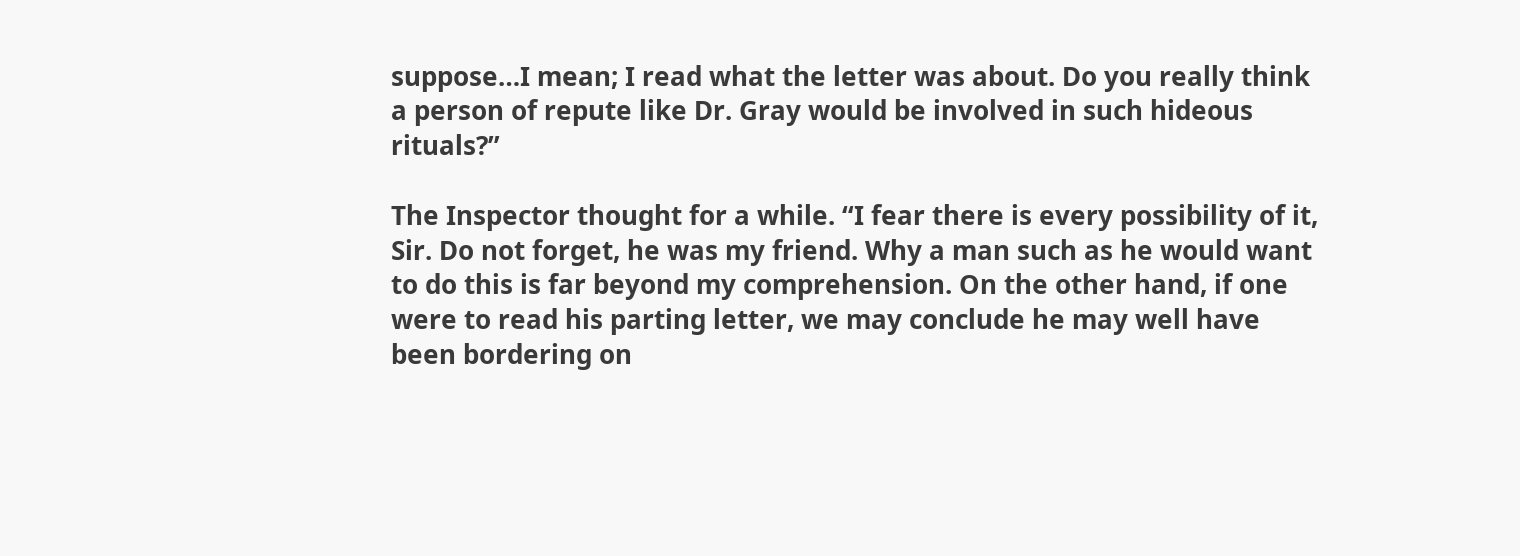suppose…I mean; I read what the letter was about. Do you really think a person of repute like Dr. Gray would be involved in such hideous rituals?”

The Inspector thought for a while. “I fear there is every possibility of it, Sir. Do not forget, he was my friend. Why a man such as he would want to do this is far beyond my comprehension. On the other hand, if one were to read his parting letter, we may conclude he may well have been bordering on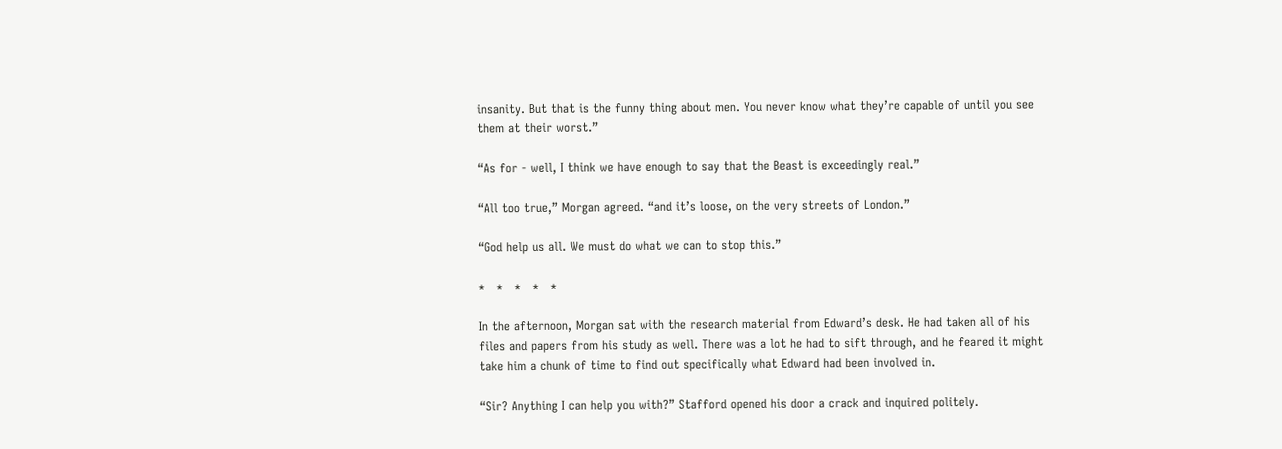insanity. But that is the funny thing about men. You never know what they’re capable of until you see them at their worst.”

“As for - well, I think we have enough to say that the Beast is exceedingly real.”

“All too true,” Morgan agreed. “and it’s loose, on the very streets of London.”

“God help us all. We must do what we can to stop this.”

*   *   *   *   *

In the afternoon, Morgan sat with the research material from Edward’s desk. He had taken all of his files and papers from his study as well. There was a lot he had to sift through, and he feared it might take him a chunk of time to find out specifically what Edward had been involved in.

“Sir? Anything I can help you with?” Stafford opened his door a crack and inquired politely.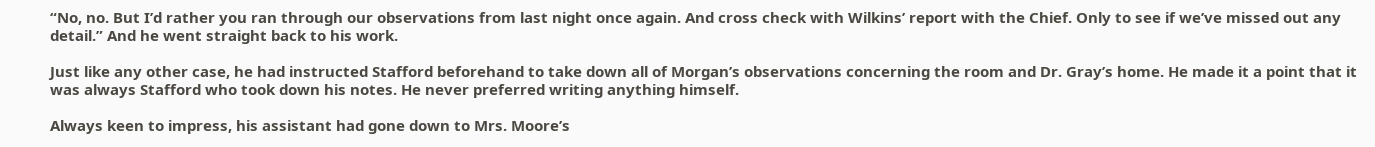“No, no. But I’d rather you ran through our observations from last night once again. And cross check with Wilkins’ report with the Chief. Only to see if we’ve missed out any detail.” And he went straight back to his work.

Just like any other case, he had instructed Stafford beforehand to take down all of Morgan’s observations concerning the room and Dr. Gray’s home. He made it a point that it was always Stafford who took down his notes. He never preferred writing anything himself.

Always keen to impress, his assistant had gone down to Mrs. Moore’s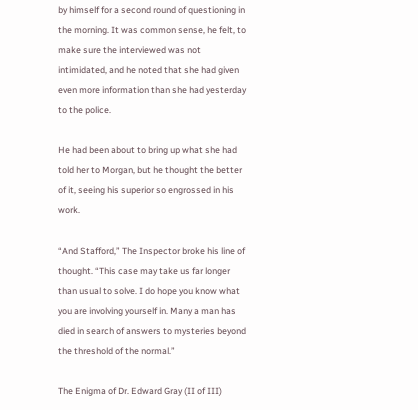by himself for a second round of questioning in the morning. It was common sense, he felt, to make sure the interviewed was not intimidated, and he noted that she had given even more information than she had yesterday to the police.

He had been about to bring up what she had told her to Morgan, but he thought the better of it, seeing his superior so engrossed in his work.

“And Stafford,” The Inspector broke his line of thought. “This case may take us far longer than usual to solve. I do hope you know what you are involving yourself in. Many a man has died in search of answers to mysteries beyond the threshold of the normal.”

The Enigma of Dr. Edward Gray (II of III)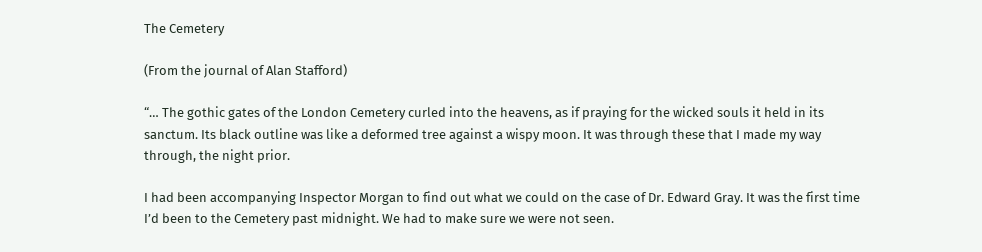The Cemetery

(From the journal of Alan Stafford)

“… The gothic gates of the London Cemetery curled into the heavens, as if praying for the wicked souls it held in its sanctum. Its black outline was like a deformed tree against a wispy moon. It was through these that I made my way through, the night prior.

I had been accompanying Inspector Morgan to find out what we could on the case of Dr. Edward Gray. It was the first time I’d been to the Cemetery past midnight. We had to make sure we were not seen.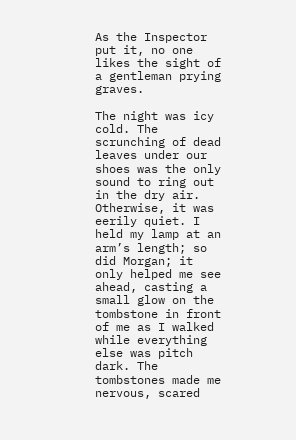As the Inspector put it, no one likes the sight of a gentleman prying graves.

The night was icy cold. The scrunching of dead leaves under our shoes was the only sound to ring out in the dry air. Otherwise, it was eerily quiet. I held my lamp at an arm’s length; so did Morgan; it only helped me see ahead, casting a small glow on the tombstone in front of me as I walked while everything else was pitch dark. The tombstones made me nervous, scared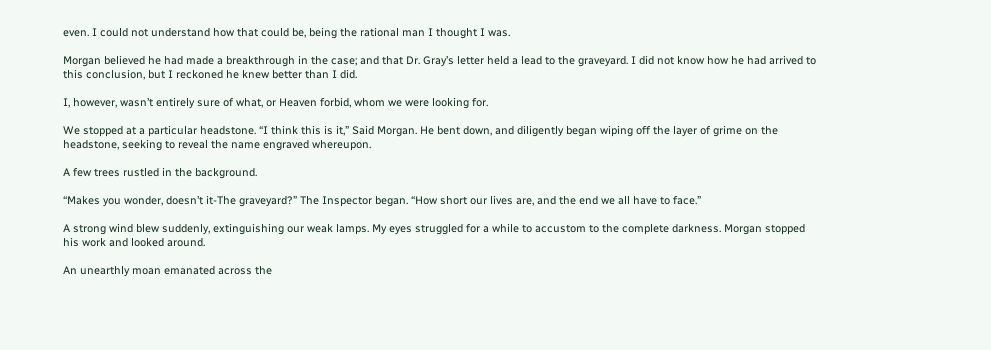even. I could not understand how that could be, being the rational man I thought I was.

Morgan believed he had made a breakthrough in the case; and that Dr. Gray’s letter held a lead to the graveyard. I did not know how he had arrived to this conclusion, but I reckoned he knew better than I did.

I, however, wasn’t entirely sure of what, or Heaven forbid, whom we were looking for.

We stopped at a particular headstone. “I think this is it,” Said Morgan. He bent down, and diligently began wiping off the layer of grime on the headstone, seeking to reveal the name engraved whereupon.

A few trees rustled in the background.

“Makes you wonder, doesn’t it-The graveyard?” The Inspector began. “How short our lives are, and the end we all have to face.”

A strong wind blew suddenly, extinguishing our weak lamps. My eyes struggled for a while to accustom to the complete darkness. Morgan stopped his work and looked around.

An unearthly moan emanated across the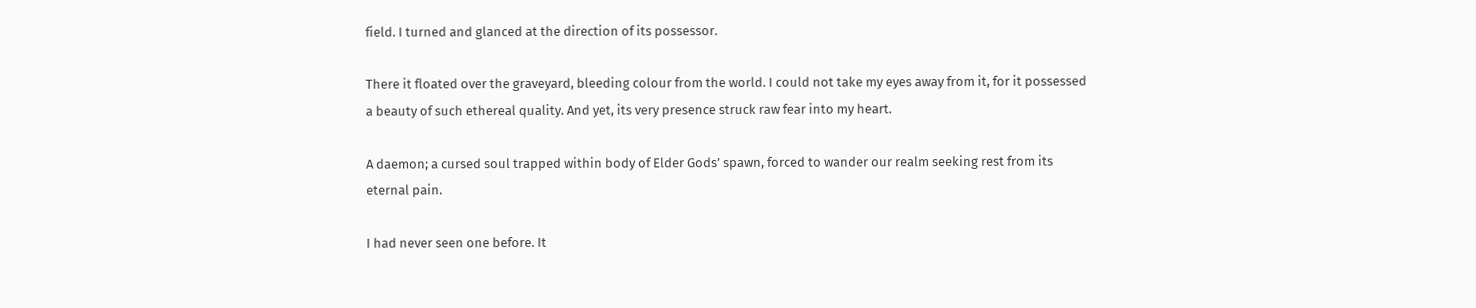field. I turned and glanced at the direction of its possessor.

There it floated over the graveyard, bleeding colour from the world. I could not take my eyes away from it, for it possessed a beauty of such ethereal quality. And yet, its very presence struck raw fear into my heart.

A daemon; a cursed soul trapped within body of Elder Gods’ spawn, forced to wander our realm seeking rest from its eternal pain.

I had never seen one before. It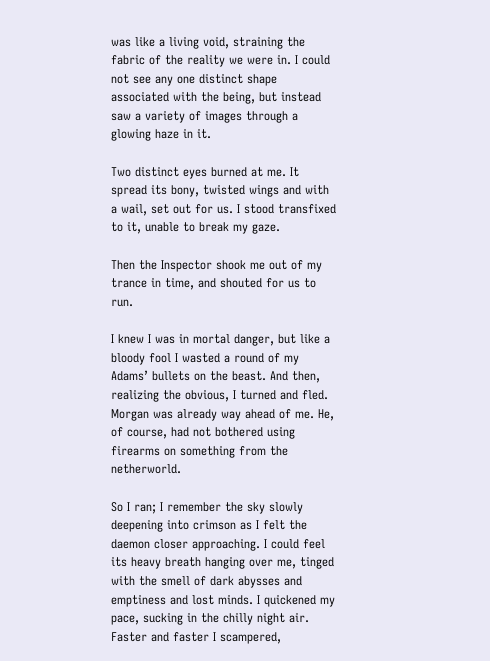was like a living void, straining the fabric of the reality we were in. I could not see any one distinct shape associated with the being, but instead saw a variety of images through a glowing haze in it.

Two distinct eyes burned at me. It spread its bony, twisted wings and with a wail, set out for us. I stood transfixed to it, unable to break my gaze.

Then the Inspector shook me out of my trance in time, and shouted for us to run.

I knew I was in mortal danger, but like a bloody fool I wasted a round of my Adams’ bullets on the beast. And then, realizing the obvious, I turned and fled. Morgan was already way ahead of me. He, of course, had not bothered using firearms on something from the netherworld.

So I ran; I remember the sky slowly deepening into crimson as I felt the daemon closer approaching. I could feel its heavy breath hanging over me, tinged with the smell of dark abysses and emptiness and lost minds. I quickened my pace, sucking in the chilly night air. Faster and faster I scampered,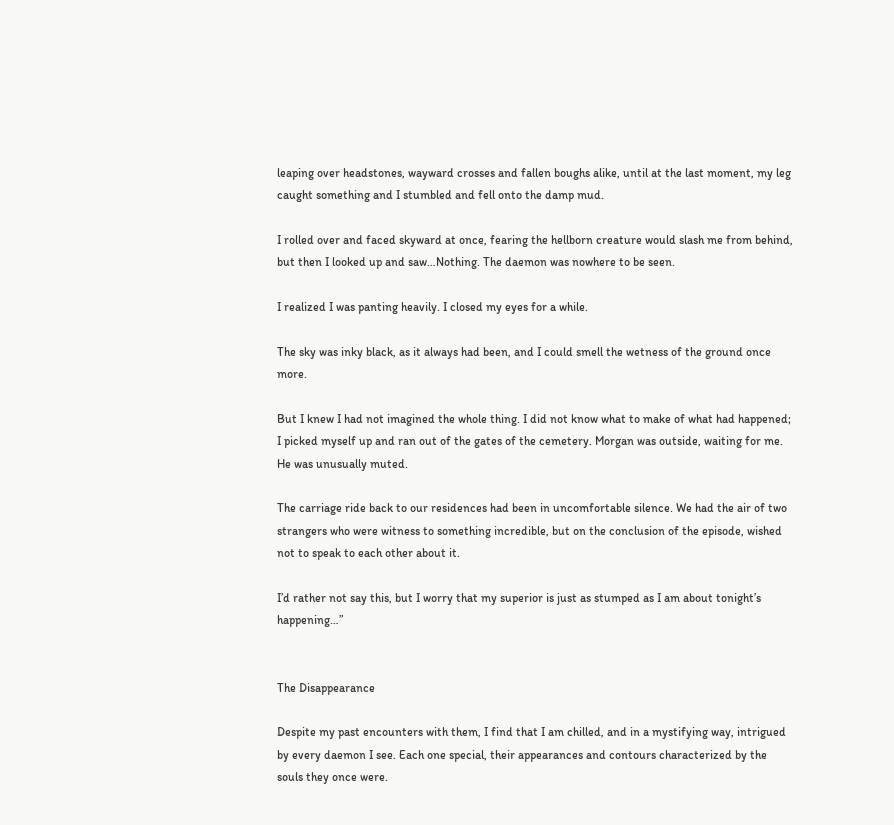leaping over headstones, wayward crosses and fallen boughs alike, until at the last moment, my leg caught something and I stumbled and fell onto the damp mud.

I rolled over and faced skyward at once, fearing the hellborn creature would slash me from behind, but then I looked up and saw…Nothing. The daemon was nowhere to be seen.

I realized I was panting heavily. I closed my eyes for a while.

The sky was inky black, as it always had been, and I could smell the wetness of the ground once more.

But I knew I had not imagined the whole thing. I did not know what to make of what had happened; I picked myself up and ran out of the gates of the cemetery. Morgan was outside, waiting for me. He was unusually muted.

The carriage ride back to our residences had been in uncomfortable silence. We had the air of two strangers who were witness to something incredible, but on the conclusion of the episode, wished not to speak to each other about it.

I’d rather not say this, but I worry that my superior is just as stumped as I am about tonight’s happening…”


The Disappearance

Despite my past encounters with them, I find that I am chilled, and in a mystifying way, intrigued by every daemon I see. Each one special, their appearances and contours characterized by the souls they once were.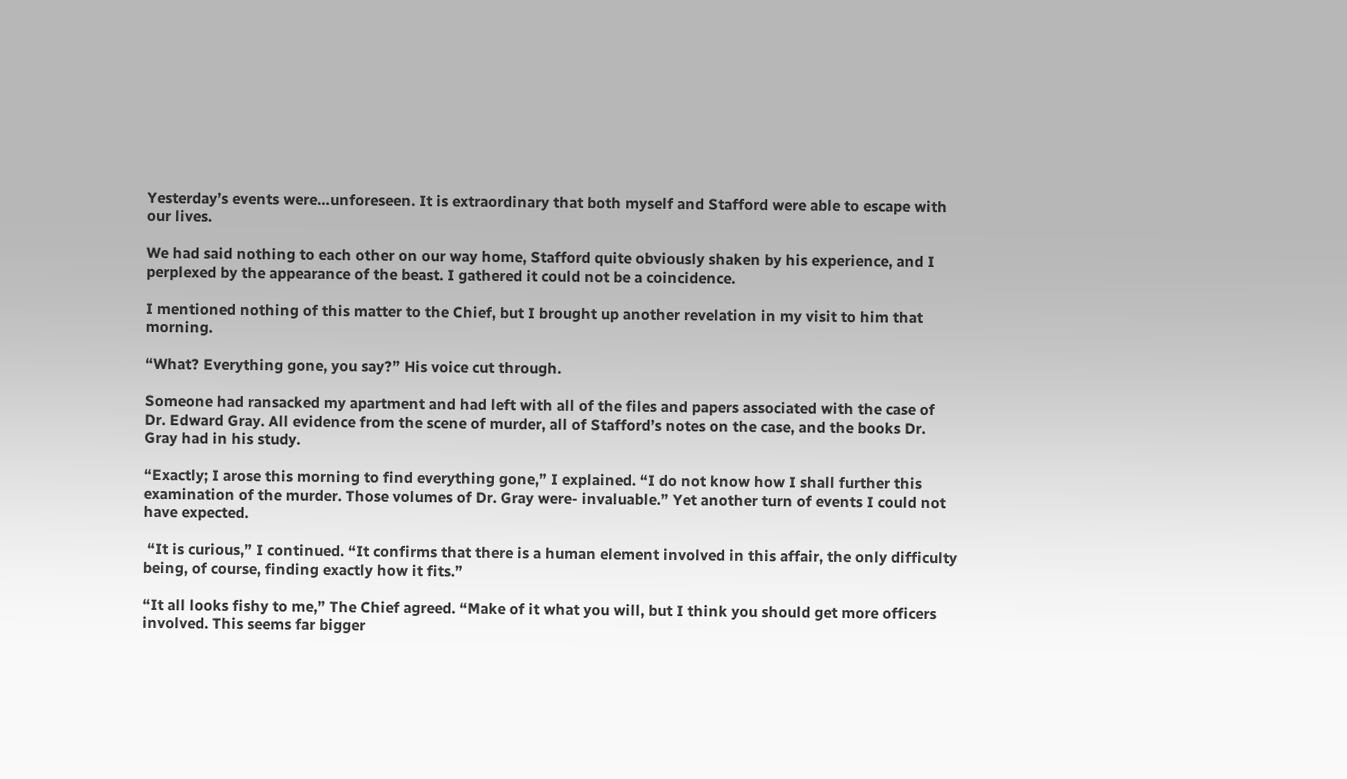Yesterday’s events were…unforeseen. It is extraordinary that both myself and Stafford were able to escape with our lives.

We had said nothing to each other on our way home, Stafford quite obviously shaken by his experience, and I perplexed by the appearance of the beast. I gathered it could not be a coincidence.

I mentioned nothing of this matter to the Chief, but I brought up another revelation in my visit to him that morning.

“What? Everything gone, you say?” His voice cut through.

Someone had ransacked my apartment and had left with all of the files and papers associated with the case of Dr. Edward Gray. All evidence from the scene of murder, all of Stafford’s notes on the case, and the books Dr. Gray had in his study.

“Exactly; I arose this morning to find everything gone,” I explained. “I do not know how I shall further this examination of the murder. Those volumes of Dr. Gray were- invaluable.” Yet another turn of events I could not have expected.

 “It is curious,” I continued. “It confirms that there is a human element involved in this affair, the only difficulty being, of course, finding exactly how it fits.”

“It all looks fishy to me,” The Chief agreed. “Make of it what you will, but I think you should get more officers involved. This seems far bigger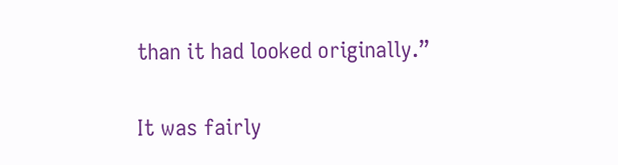than it had looked originally.”

It was fairly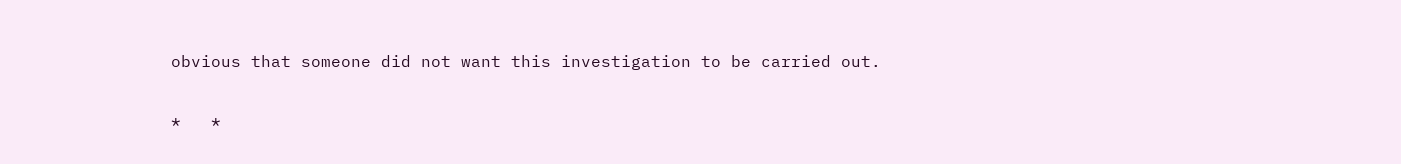obvious that someone did not want this investigation to be carried out.

*   *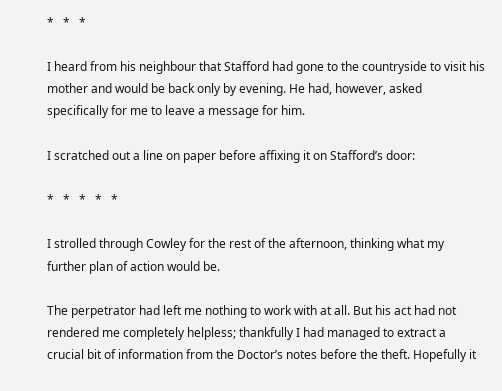*   *   *

I heard from his neighbour that Stafford had gone to the countryside to visit his mother and would be back only by evening. He had, however, asked specifically for me to leave a message for him.

I scratched out a line on paper before affixing it on Stafford’s door:

*   *   *   *   *

I strolled through Cowley for the rest of the afternoon, thinking what my further plan of action would be.

The perpetrator had left me nothing to work with at all. But his act had not rendered me completely helpless; thankfully I had managed to extract a crucial bit of information from the Doctor’s notes before the theft. Hopefully it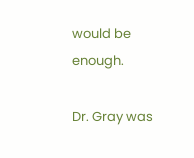would be enough.

Dr. Gray was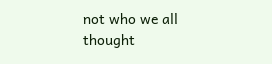not who we all thought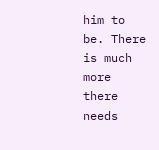him to be. There is much more there needs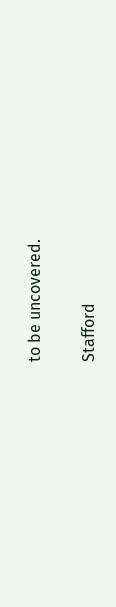to be uncovered.

Stafford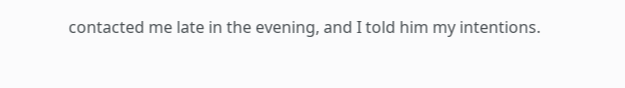contacted me late in the evening, and I told him my intentions.